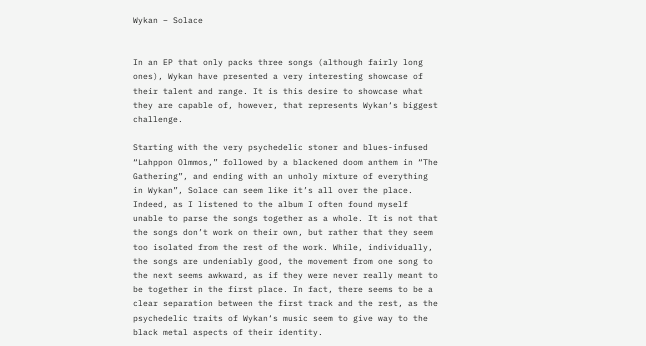Wykan – Solace


In an EP that only packs three songs (although fairly long ones), Wykan have presented a very interesting showcase of their talent and range. It is this desire to showcase what they are capable of, however, that represents Wykan‘s biggest challenge.

Starting with the very psychedelic stoner and blues-infused “Lahppon Olmmos,” followed by a blackened doom anthem in “The Gathering”, and ending with an unholy mixture of everything in Wykan”, Solace can seem like it’s all over the place. Indeed, as I listened to the album I often found myself unable to parse the songs together as a whole. It is not that the songs don’t work on their own, but rather that they seem too isolated from the rest of the work. While, individually, the songs are undeniably good, the movement from one song to the next seems awkward, as if they were never really meant to be together in the first place. In fact, there seems to be a clear separation between the first track and the rest, as the psychedelic traits of Wykan‘s music seem to give way to the black metal aspects of their identity.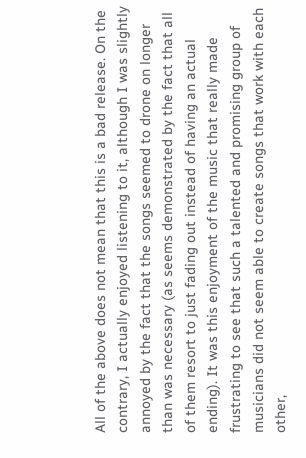All of the above does not mean that this is a bad release. On the contrary, I actually enjoyed listening to it, although I was slightly annoyed by the fact that the songs seemed to drone on longer than was necessary (as seems demonstrated by the fact that all of them resort to just fading out instead of having an actual ending). It was this enjoyment of the music that really made frustrating to see that such a talented and promising group of musicians did not seem able to create songs that work with each other,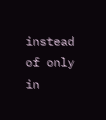instead of only in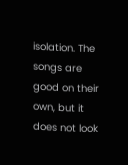isolation. The songs are good on their own, but it does not look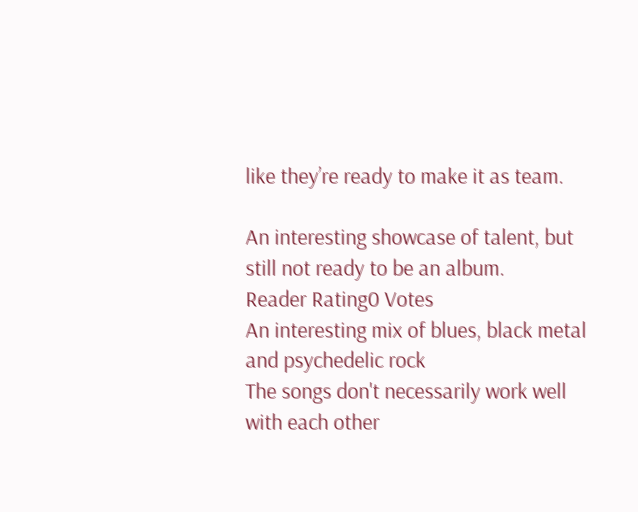like they’re ready to make it as team.

An interesting showcase of talent, but still not ready to be an album.
Reader Rating0 Votes
An interesting mix of blues, black metal and psychedelic rock
The songs don't necessarily work well with each other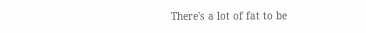There's a lot of fat to be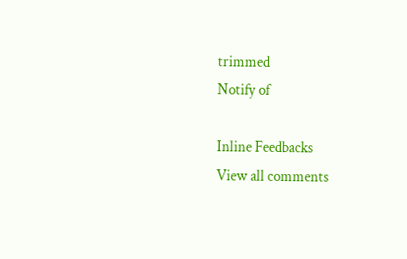trimmed
Notify of

Inline Feedbacks
View all comments